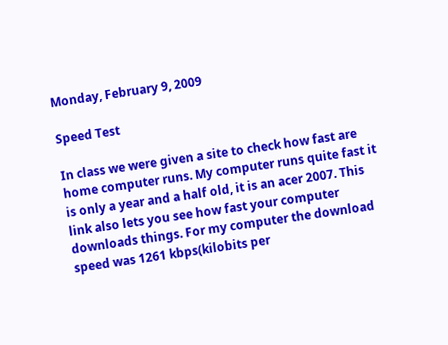Monday, February 9, 2009

Speed Test

In class we were given a site to check how fast are home computer runs. My computer runs quite fast it is only a year and a half old, it is an acer 2007. This link also lets you see how fast your computer downloads things. For my computer the download speed was 1261 kbps(kilobits per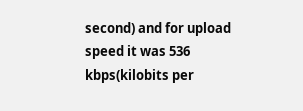second) and for upload speed it was 536 kbps(kilobits per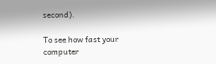second).

To see how fast your computer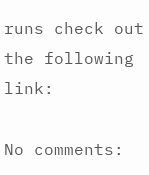runs check out the following link:

No comments: